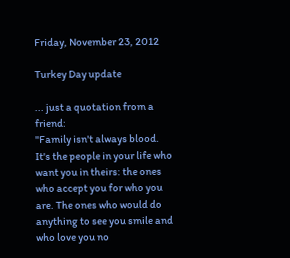Friday, November 23, 2012

Turkey Day update

... just a quotation from a friend:
"Family isn't always blood. It's the people in your life who want you in theirs: the ones who accept you for who you are. The ones who would do anything to see you smile and who love you no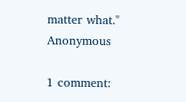matter what." Anonymous

1 comment: